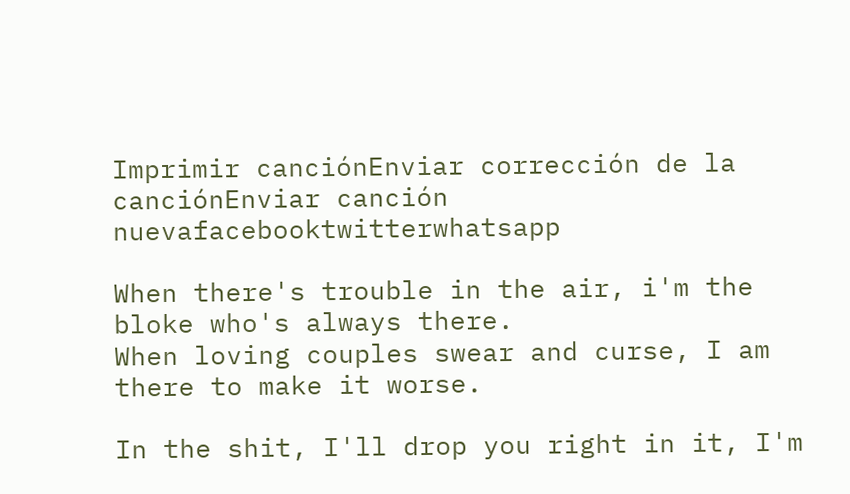Imprimir canciónEnviar corrección de la canciónEnviar canción nuevafacebooktwitterwhatsapp

When there's trouble in the air, i'm the bloke who's always there.
When loving couples swear and curse, I am there to make it worse.

In the shit, I'll drop you right in it, I'm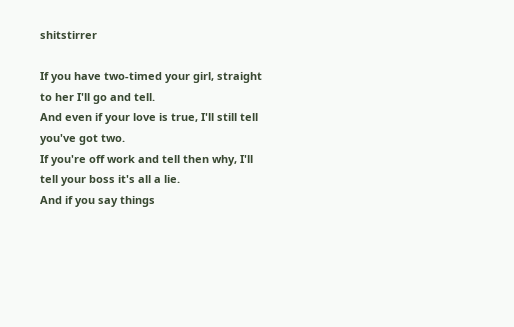shitstirrer

If you have two-timed your girl, straight to her I'll go and tell.
And even if your love is true, I'll still tell you've got two.
If you're off work and tell then why, I'll tell your boss it's all a lie.
And if you say things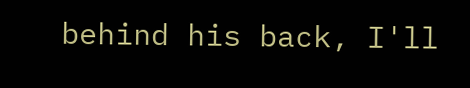behind his back, I'll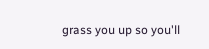grass you up so you'll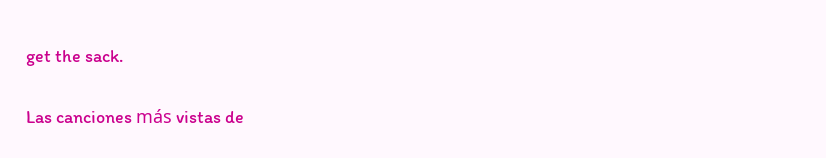get the sack.

Las canciones más vistas de